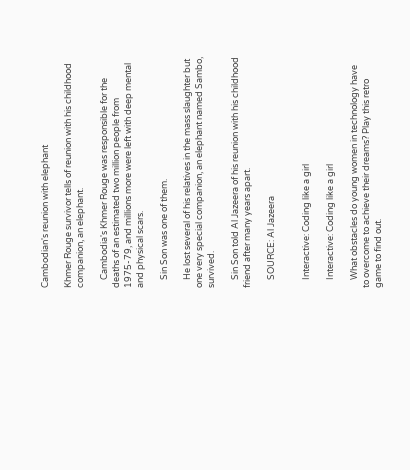Cambodian's reunion with elephant

Khmer Rouge survivor tells of reunion with his childhood companion, an elephant.

    Cambodia's Khmer Rouge was responsible for the deaths of an estimated two million people from 1975-79, and millions more were left with deep mental and physical scars.

    Sin Son was one of them.

    He lost several of his relatives in the mass slaughter but one very special companion, an elephant named Sambo, survived.

    Sin Son told Al Jazeera of his reunion with his childhood friend after many years apart.

    SOURCE: Al Jazeera


    Interactive: Coding like a girl

    Interactive: Coding like a girl

    What obstacles do young women in technology have to overcome to achieve their dreams? Play this retro game to find out.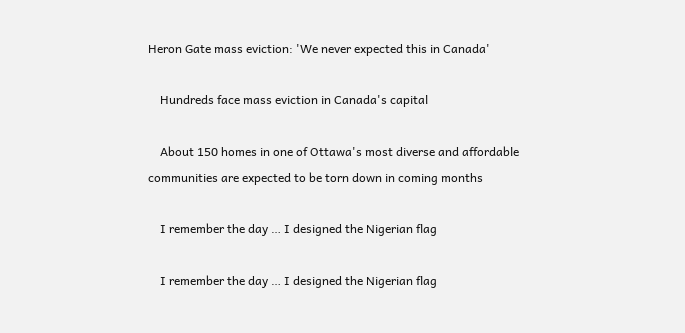Heron Gate mass eviction: 'We never expected this in Canada'

    Hundreds face mass eviction in Canada's capital

    About 150 homes in one of Ottawa's most diverse and affordable communities are expected to be torn down in coming months

    I remember the day … I designed the Nigerian flag

    I remember the day … I designed the Nigerian flag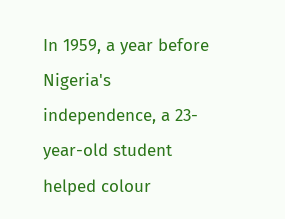In 1959, a year before Nigeria's independence, a 23-year-old student helped colour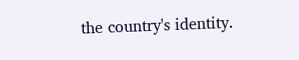the country's identity.